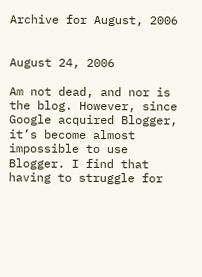Archive for August, 2006


August 24, 2006

Am not dead, and nor is the blog. However, since Google acquired Blogger, it’s become almost impossible to use Blogger. I find that having to struggle for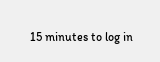15 minutes to log in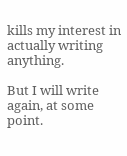kills my interest in actually writing anything.

But I will write again, at some point.